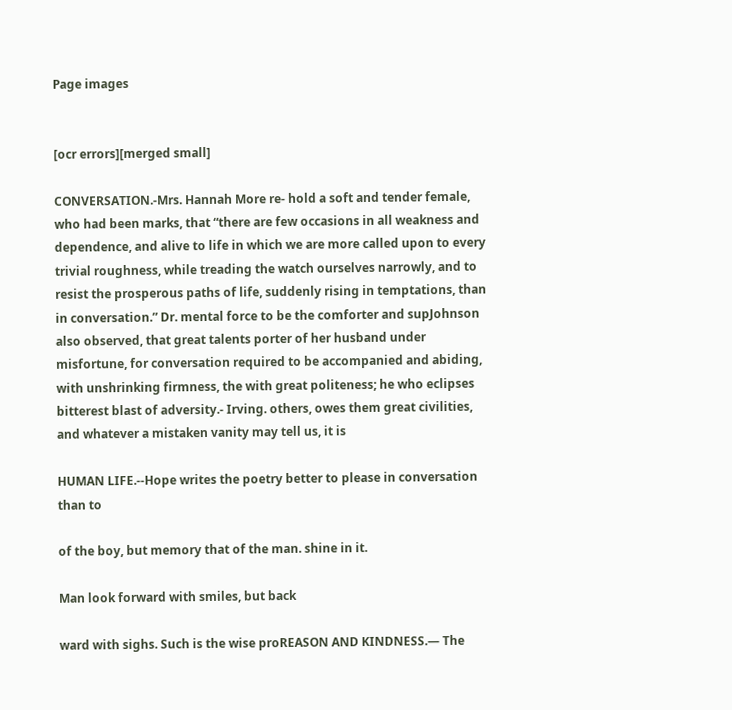Page images


[ocr errors][merged small]

CONVERSATION.-Mrs. Hannah More re- hold a soft and tender female, who had been marks, that “there are few occasions in all weakness and dependence, and alive to life in which we are more called upon to every trivial roughness, while treading the watch ourselves narrowly, and to resist the prosperous paths of life, suddenly rising in temptations, than in conversation.” Dr. mental force to be the comforter and supJohnson also observed, that great talents porter of her husband under misfortune, for conversation required to be accompanied and abiding, with unshrinking firmness, the with great politeness; he who eclipses bitterest blast of adversity.- Irving. others, owes them great civilities, and whatever a mistaken vanity may tell us, it is

HUMAN LIFE.--Hope writes the poetry better to please in conversation than to

of the boy, but memory that of the man. shine in it.

Man look forward with smiles, but back

ward with sighs. Such is the wise proREASON AND KINDNESS.— The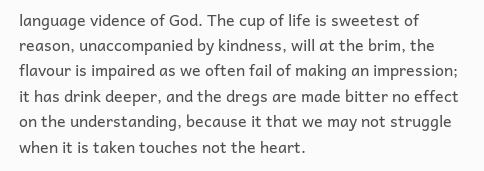language vidence of God. The cup of life is sweetest of reason, unaccompanied by kindness, will at the brim, the flavour is impaired as we often fail of making an impression; it has drink deeper, and the dregs are made bitter no effect on the understanding, because it that we may not struggle when it is taken touches not the heart.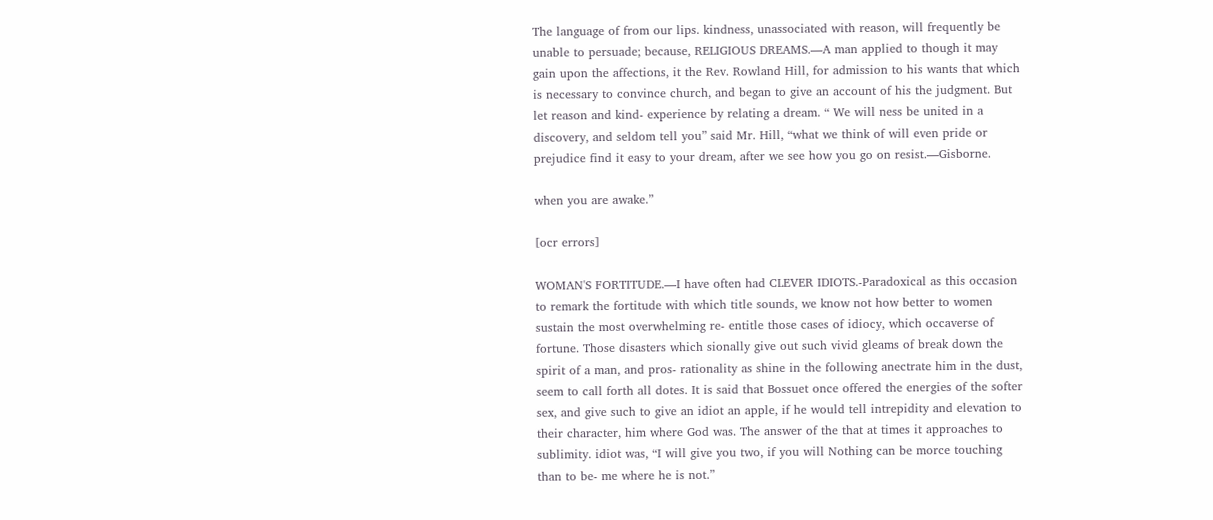The language of from our lips. kindness, unassociated with reason, will frequently be unable to persuade; because, RELIGIOUS DREAMS.—A man applied to though it may gain upon the affections, it the Rev. Rowland Hill, for admission to his wants that which is necessary to convince church, and began to give an account of his the judgment. But let reason and kind- experience by relating a dream. “ We will ness be united in a discovery, and seldom tell you” said Mr. Hill, “what we think of will even pride or prejudice find it easy to your dream, after we see how you go on resist.—Gisborne.

when you are awake.”

[ocr errors]

WOMAN'S FORTITUDE.—I have often had CLEVER IDIOTS.-Paradoxical as this occasion to remark the fortitude with which title sounds, we know not how better to women sustain the most overwhelming re- entitle those cases of idiocy, which occaverse of fortune. Those disasters which sionally give out such vivid gleams of break down the spirit of a man, and pros- rationality as shine in the following anectrate him in the dust, seem to call forth all dotes. It is said that Bossuet once offered the energies of the softer sex, and give such to give an idiot an apple, if he would tell intrepidity and elevation to their character, him where God was. The answer of the that at times it approaches to sublimity. idiot was, “I will give you two, if you will Nothing can be morce touching than to be- me where he is not.”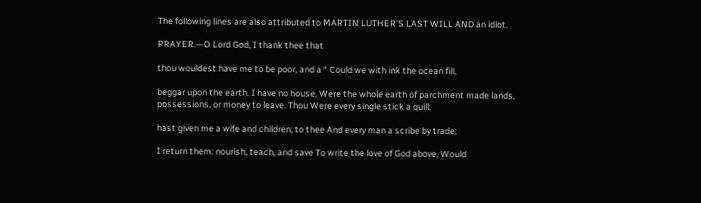The following lines are also attributed to MARTIN LUTHER'S LAST WILL AND an idiot.

PRAYER.—O Lord God, I thank thee that

thou wouldest have me to be poor, and a “ Could we with ink the ocean fill,

beggar upon the earth. I have no house, Were the whole earth of parchment made lands, possessions, or money to leave. Thou Were every single stick a quill;

hast given me a wife and children; to thee And every man a scribe by trade;

I return them: nourish, teach, and save To write the love of God above, Would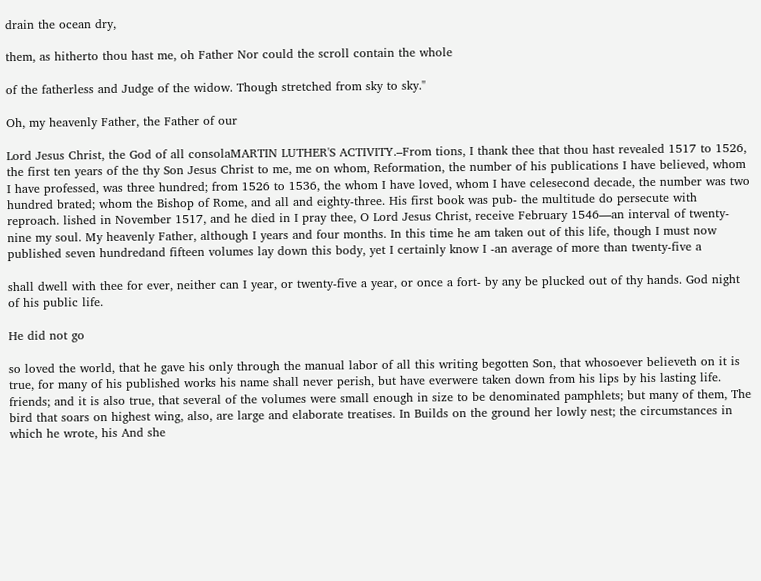drain the ocean dry,

them, as hitherto thou hast me, oh Father Nor could the scroll contain the whole

of the fatherless and Judge of the widow. Though stretched from sky to sky."

Oh, my heavenly Father, the Father of our

Lord Jesus Christ, the God of all consolaMARTIN LUTHER'S ACTIVITY.–From tions, I thank thee that thou hast revealed 1517 to 1526, the first ten years of the thy Son Jesus Christ to me, me on whom, Reformation, the number of his publications I have believed, whom I have professed, was three hundred; from 1526 to 1536, the whom I have loved, whom I have celesecond decade, the number was two hundred brated; whom the Bishop of Rome, and all and eighty-three. His first book was pub- the multitude do persecute with reproach. lished in November 1517, and he died in I pray thee, O Lord Jesus Christ, receive February 1546—an interval of twenty-nine my soul. My heavenly Father, although I years and four months. In this time he am taken out of this life, though I must now published seven hundredand fifteen volumes lay down this body, yet I certainly know I -an average of more than twenty-five a

shall dwell with thee for ever, neither can I year, or twenty-five a year, or once a fort- by any be plucked out of thy hands. God night of his public life.

He did not go

so loved the world, that he gave his only through the manual labor of all this writing begotten Son, that whosoever believeth on it is true, for many of his published works his name shall never perish, but have everwere taken down from his lips by his lasting life. friends; and it is also true, that several of the volumes were small enough in size to be denominated pamphlets; but many of them, The bird that soars on highest wing, also, are large and elaborate treatises. In Builds on the ground her lowly nest; the circumstances in which he wrote, his And she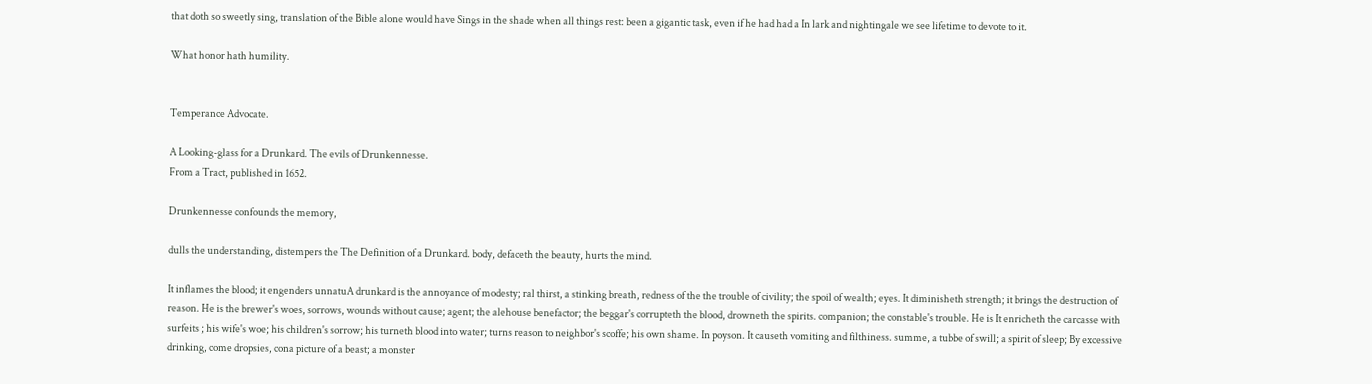that doth so sweetly sing, translation of the Bible alone would have Sings in the shade when all things rest: been a gigantic task, even if he had had a In lark and nightingale we see lifetime to devote to it.

What honor hath humility.


Temperance Advocate.

A Looking-glass for a Drunkard. The evils of Drunkennesse.
From a Tract, published in 1652.

Drunkennesse confounds the memory,

dulls the understanding, distempers the The Definition of a Drunkard. body, defaceth the beauty, hurts the mind.

It inflames the blood; it engenders unnatuA drunkard is the annoyance of modesty; ral thirst, a stinking breath, redness of the the trouble of civility; the spoil of wealth; eyes. It diminisheth strength; it brings the destruction of reason. He is the brewer's woes, sorrows, wounds without cause; agent; the alehouse benefactor; the beggar's corrupteth the blood, drowneth the spirits. companion; the constable's trouble. He is It enricheth the carcasse with surfeits ; his wife's woe; his children's sorrow; his turneth blood into water; turns reason to neighbor's scoffe; his own shame. In poyson. It causeth vomiting and filthiness. summe, a tubbe of swill; a spirit of sleep; By excessive drinking, come dropsies, cona picture of a beast; a monster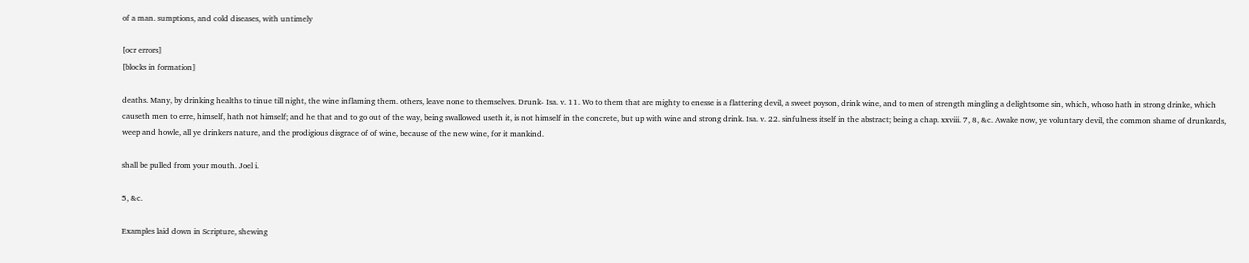of a man. sumptions, and cold diseases, with untimely

[ocr errors]
[blocks in formation]

deaths. Many, by drinking healths to tinue till night, the wine inflaming them. others, leave none to themselves. Drunk- Isa. v. 11. Wo to them that are mighty to enesse is a flattering devil, a sweet poyson, drink wine, and to men of strength mingling a delightsome sin, which, whoso hath in strong drinke, which causeth men to erre, himself, hath not himself; and he that and to go out of the way, being swallowed useth it, is not himself in the concrete, but up with wine and strong drink. Isa. v. 22. sinfulness itself in the abstract; being a chap. xxviii. 7, 8, &c. Awake now, ye voluntary devil, the common shame of drunkards, weep and howle, all ye drinkers nature, and the prodigious disgrace of of wine, because of the new wine, for it mankind.

shall be pulled from your mouth. Joel i.

5, &c.

Examples laid down in Scripture, shewing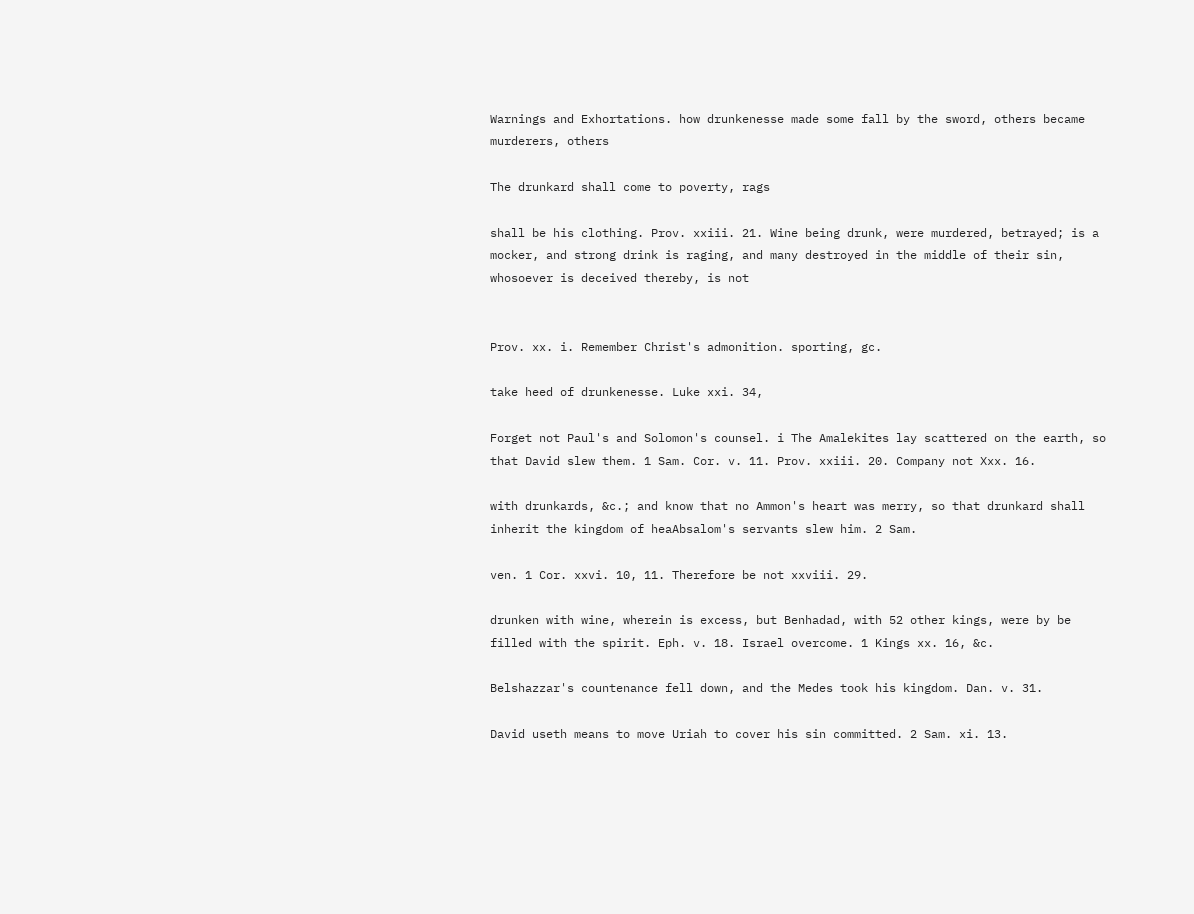Warnings and Exhortations. how drunkenesse made some fall by the sword, others became murderers, others

The drunkard shall come to poverty, rags

shall be his clothing. Prov. xxiii. 21. Wine being drunk, were murdered, betrayed; is a mocker, and strong drink is raging, and many destroyed in the middle of their sin, whosoever is deceived thereby, is not


Prov. xx. i. Remember Christ's admonition. sporting, gc.

take heed of drunkenesse. Luke xxi. 34,

Forget not Paul's and Solomon's counsel. i The Amalekites lay scattered on the earth, so that David slew them. 1 Sam. Cor. v. 11. Prov. xxiii. 20. Company not Xxx. 16.

with drunkards, &c.; and know that no Ammon's heart was merry, so that drunkard shall inherit the kingdom of heaAbsalom's servants slew him. 2 Sam.

ven. 1 Cor. xxvi. 10, 11. Therefore be not xxviii. 29.

drunken with wine, wherein is excess, but Benhadad, with 52 other kings, were by be filled with the spirit. Eph. v. 18. Israel overcome. 1 Kings xx. 16, &c.

Belshazzar's countenance fell down, and the Medes took his kingdom. Dan. v. 31.

David useth means to move Uriah to cover his sin committed. 2 Sam. xi. 13.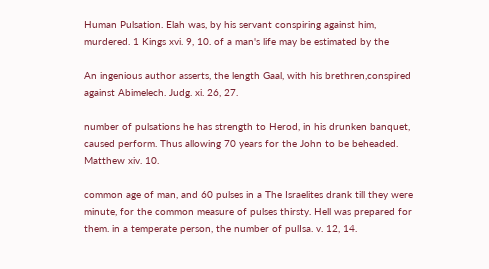Human Pulsation. Elah was, by his servant conspiring against him, murdered. 1 Kings xvi. 9, 10. of a man's life may be estimated by the

An ingenious author asserts, the length Gaal, with his brethren,conspired against Abimelech. Judg. xi. 26, 27.

number of pulsations he has strength to Herod, in his drunken banquet, caused perform. Thus allowing 70 years for the John to be beheaded. Matthew xiv. 10.

common age of man, and 60 pulses in a The Israelites drank till they were minute, for the common measure of pulses thirsty. Hell was prepared for them. in a temperate person, the number of pulIsa. v. 12, 14.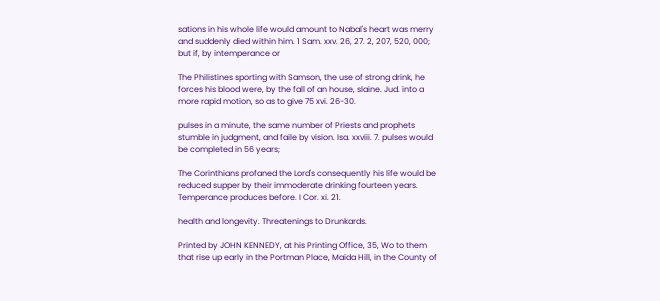sations in his whole life would amount to Nabal's heart was merry and suddenly died within him. 1 Sam. xxv. 26, 27. 2, 207, 520, 000; but if, by intemperance or

The Philistines sporting with Samson, the use of strong drink, he forces his blood were, by the fall of an house, slaine. Jud. into a more rapid motion, so as to give 75 xvi. 26-30.

pulses in a minute, the same number of Priests and prophets stumble in judgment, and faile by vision. Isa. xxviii. 7. pulses would be completed in 56 years;

The Corinthians profaned the Lord's consequently his life would be reduced supper by their immoderate drinking fourteen years. Temperance produces before. I Cor. xi. 21.

health and longevity. Threatenings to Drunkards.

Printed by JOHN KENNEDY, at his Printing Office, 35, Wo to them that rise up early in the Portman Place, Maida Hill, in the County of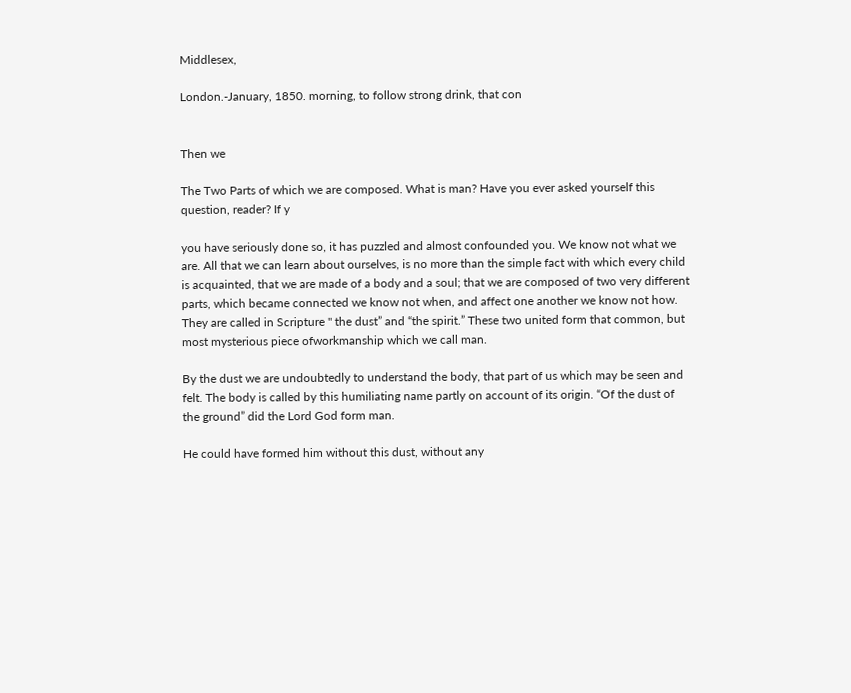Middlesex,

London.-January, 1850. morning, to follow strong drink, that con


Then we

The Two Parts of which we are composed. What is man? Have you ever asked yourself this question, reader? If y

you have seriously done so, it has puzzled and almost confounded you. We know not what we are. All that we can learn about ourselves, is no more than the simple fact with which every child is acquainted, that we are made of a body and a soul; that we are composed of two very different parts, which became connected we know not when, and affect one another we know not how. They are called in Scripture " the dust” and “the spirit.” These two united form that common, but most mysterious piece ofworkmanship which we call man.

By the dust we are undoubtedly to understand the body, that part of us which may be seen and felt. The body is called by this humiliating name partly on account of its origin. “Of the dust of the ground” did the Lord God form man.

He could have formed him without this dust, without any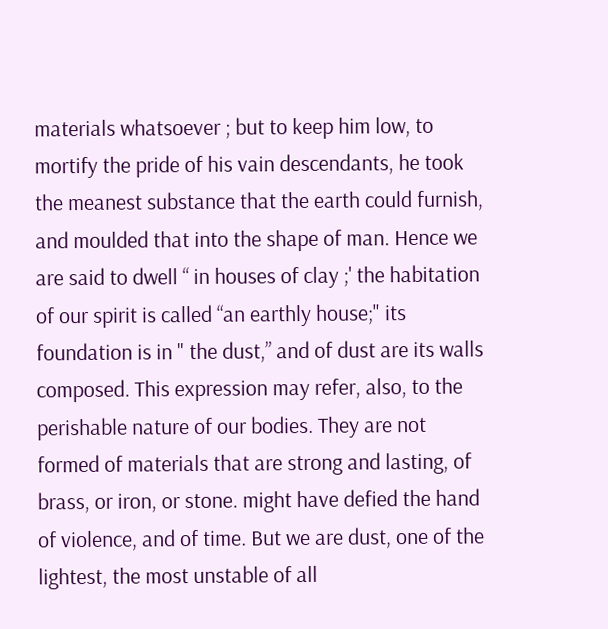materials whatsoever ; but to keep him low, to mortify the pride of his vain descendants, he took the meanest substance that the earth could furnish, and moulded that into the shape of man. Hence we are said to dwell “ in houses of clay ;' the habitation of our spirit is called “an earthly house;" its foundation is in " the dust,” and of dust are its walls composed. This expression may refer, also, to the perishable nature of our bodies. They are not formed of materials that are strong and lasting, of brass, or iron, or stone. might have defied the hand of violence, and of time. But we are dust, one of the lightest, the most unstable of all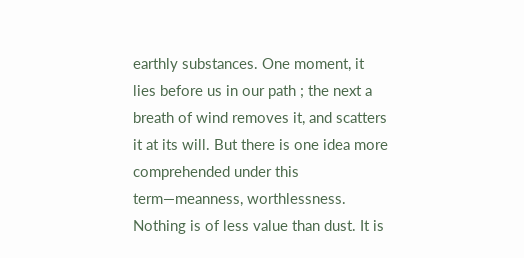earthly substances. One moment, it lies before us in our path ; the next a breath of wind removes it, and scatters it at its will. But there is one idea more comprehended under this term—meanness, worthlessness. Nothing is of less value than dust. It is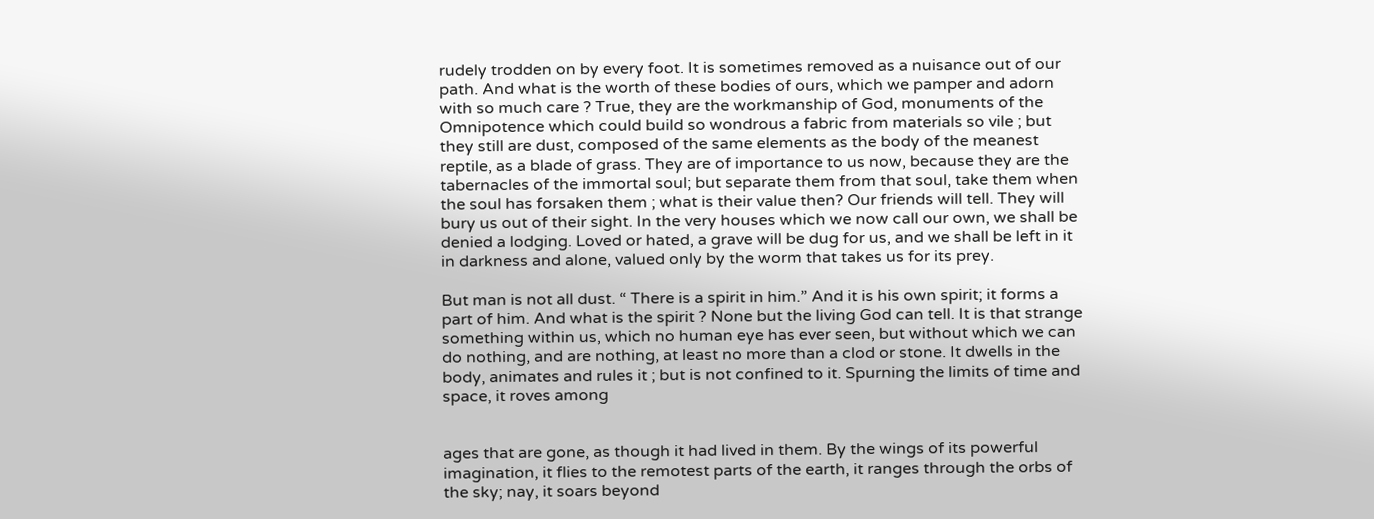rudely trodden on by every foot. It is sometimes removed as a nuisance out of our path. And what is the worth of these bodies of ours, which we pamper and adorn with so much care ? True, they are the workmanship of God, monuments of the Omnipotence which could build so wondrous a fabric from materials so vile ; but they still are dust, composed of the same elements as the body of the meanest reptile, as a blade of grass. They are of importance to us now, because they are the tabernacles of the immortal soul; but separate them from that soul, take them when the soul has forsaken them ; what is their value then? Our friends will tell. They will bury us out of their sight. In the very houses which we now call our own, we shall be denied a lodging. Loved or hated, a grave will be dug for us, and we shall be left in it in darkness and alone, valued only by the worm that takes us for its prey.

But man is not all dust. “ There is a spirit in him.” And it is his own spirit; it forms a part of him. And what is the spirit ? None but the living God can tell. It is that strange something within us, which no human eye has ever seen, but without which we can do nothing, and are nothing, at least no more than a clod or stone. It dwells in the body, animates and rules it ; but is not confined to it. Spurning the limits of time and space, it roves among


ages that are gone, as though it had lived in them. By the wings of its powerful imagination, it flies to the remotest parts of the earth, it ranges through the orbs of the sky; nay, it soars beyond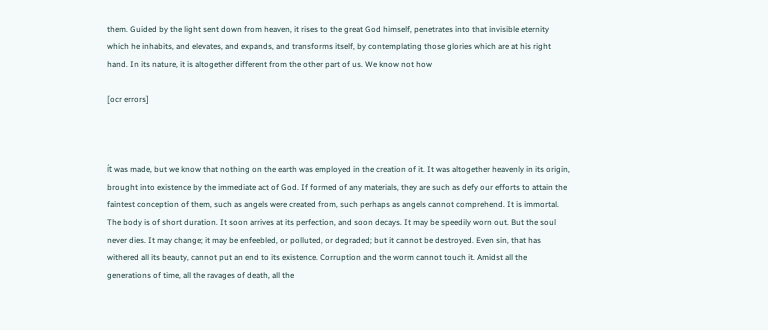them. Guided by the light sent down from heaven, it rises to the great God himself, penetrates into that invisible eternity which he inhabits, and elevates, and expands, and transforms itself, by contemplating those glories which are at his right hand. In its nature, it is altogether different from the other part of us. We know not how

[ocr errors]



ít was made, but we know that nothing on the earth was employed in the creation of it. It was altogether heavenly in its origin, brought into existence by the immediate act of God. If formed of any materials, they are such as defy our efforts to attain the faintest conception of them, such as angels were created from, such perhaps as angels cannot comprehend. It is immortal. The body is of short duration. It soon arrives at its perfection, and soon decays. It may be speedily worn out. But the soul never dies. It may change; it may be enfeebled, or polluted, or degraded; but it cannot be destroyed. Even sin, that has withered all its beauty, cannot put an end to its existence. Corruption and the worm cannot touch it. Amidst all the generations of time, all the ravages of death, all the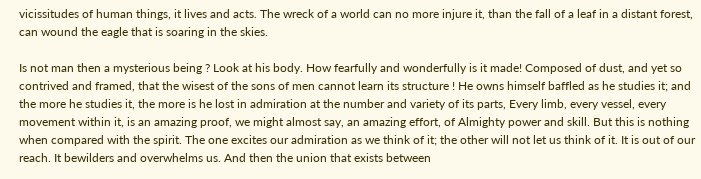vicissitudes of human things, it lives and acts. The wreck of a world can no more injure it, than the fall of a leaf in a distant forest, can wound the eagle that is soaring in the skies.

Is not man then a mysterious being ? Look at his body. How fearfully and wonderfully is it made! Composed of dust, and yet so contrived and framed, that the wisest of the sons of men cannot learn its structure ! He owns himself baffled as he studies it; and the more he studies it, the more is he lost in admiration at the number and variety of its parts, Every limb, every vessel, every movement within it, is an amazing proof, we might almost say, an amazing effort, of Almighty power and skill. But this is nothing when compared with the spirit. The one excites our admiration as we think of it; the other will not let us think of it. It is out of our reach. It bewilders and overwhelms us. And then the union that exists between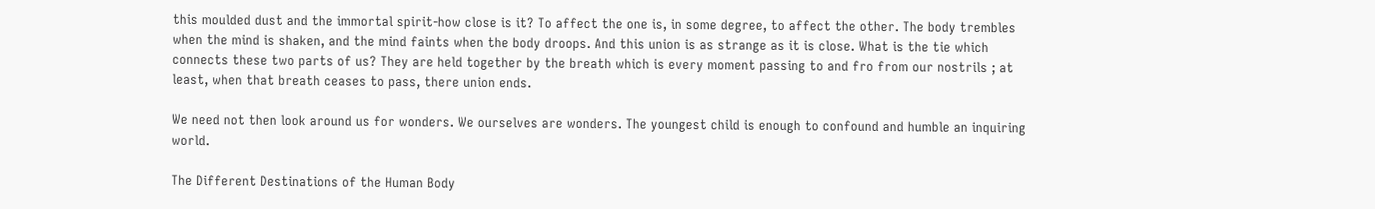this moulded dust and the immortal spirit-how close is it? To affect the one is, in some degree, to affect the other. The body trembles when the mind is shaken, and the mind faints when the body droops. And this union is as strange as it is close. What is the tie which connects these two parts of us? They are held together by the breath which is every moment passing to and fro from our nostrils ; at least, when that breath ceases to pass, there union ends.

We need not then look around us for wonders. We ourselves are wonders. The youngest child is enough to confound and humble an inquiring world.

The Different Destinations of the Human Body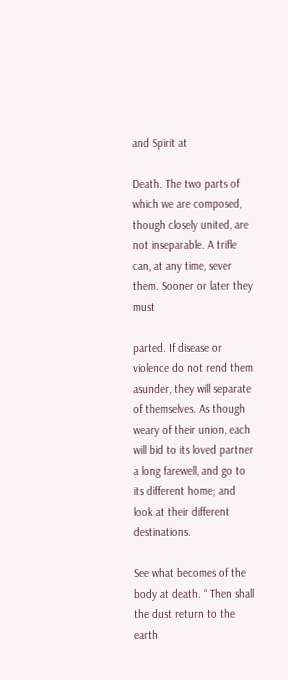and Spirit at

Death. The two parts of which we are composed, though closely united, are not inseparable. A trifle can, at any time, sever them. Sooner or later they must

parted. If disease or violence do not rend them asunder, they will separate of themselves. As though weary of their union, each will bid to its loved partner a long farewell, and go to its different home; and look at their different destinations.

See what becomes of the body at death. “ Then shall the dust return to the earth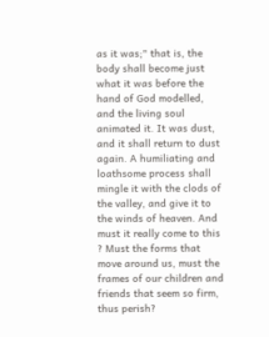as it was;" that is, the body shall become just what it was before the hand of God modelled, and the living soul animated it. It was dust, and it shall return to dust again. A humiliating and loathsome process shall mingle it with the clods of the valley, and give it to the winds of heaven. And must it really come to this ? Must the forms that move around us, must the frames of our children and friends that seem so firm, thus perish?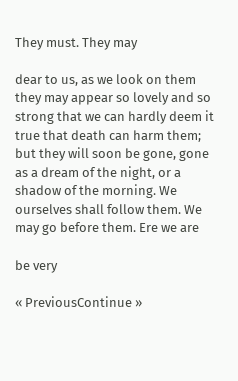They must. They may

dear to us, as we look on them they may appear so lovely and so strong that we can hardly deem it true that death can harm them; but they will soon be gone, gone as a dream of the night, or a shadow of the morning. We ourselves shall follow them. We may go before them. Ere we are

be very

« PreviousContinue »